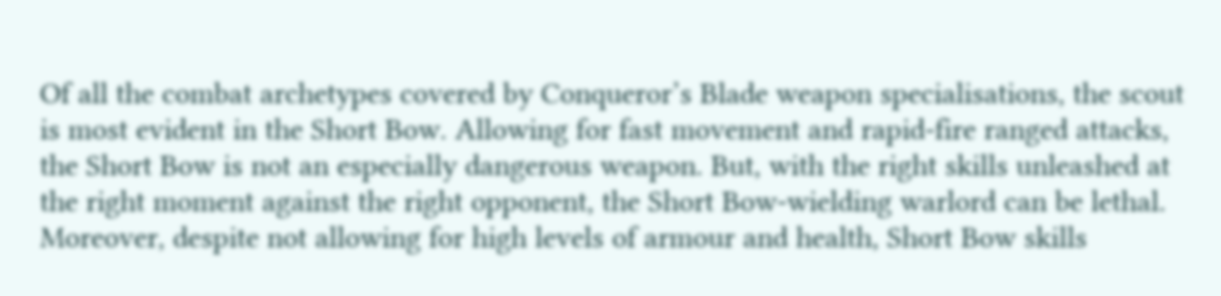Of all the combat archetypes covered by Conqueror’s Blade weapon specialisations, the scout is most evident in the Short Bow. Allowing for fast movement and rapid-fire ranged attacks, the Short Bow is not an especially dangerous weapon. But, with the right skills unleashed at the right moment against the right opponent, the Short Bow-wielding warlord can be lethal. Moreover, despite not allowing for high levels of armour and health, Short Bow skills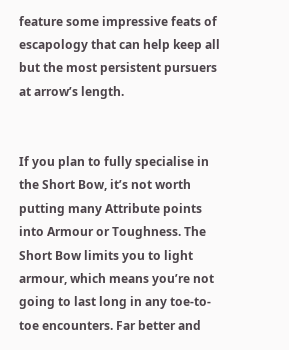feature some impressive feats of escapology that can help keep all but the most persistent pursuers at arrow’s length.


If you plan to fully specialise in the Short Bow, it’s not worth putting many Attribute points into Armour or Toughness. The Short Bow limits you to light armour, which means you’re not going to last long in any toe-to-toe encounters. Far better and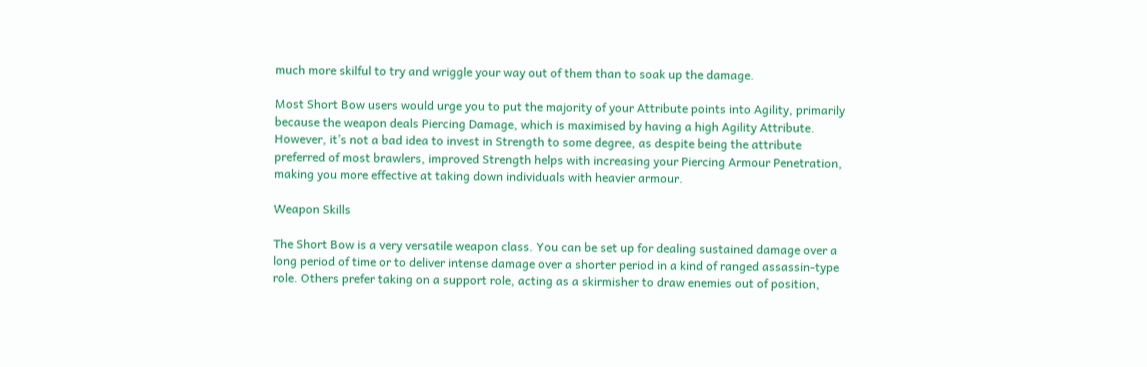much more skilful to try and wriggle your way out of them than to soak up the damage.

Most Short Bow users would urge you to put the majority of your Attribute points into Agility, primarily because the weapon deals Piercing Damage, which is maximised by having a high Agility Attribute. However, it’s not a bad idea to invest in Strength to some degree, as despite being the attribute preferred of most brawlers, improved Strength helps with increasing your Piercing Armour Penetration, making you more effective at taking down individuals with heavier armour.

Weapon Skills

The Short Bow is a very versatile weapon class. You can be set up for dealing sustained damage over a long period of time or to deliver intense damage over a shorter period in a kind of ranged assassin-type role. Others prefer taking on a support role, acting as a skirmisher to draw enemies out of position,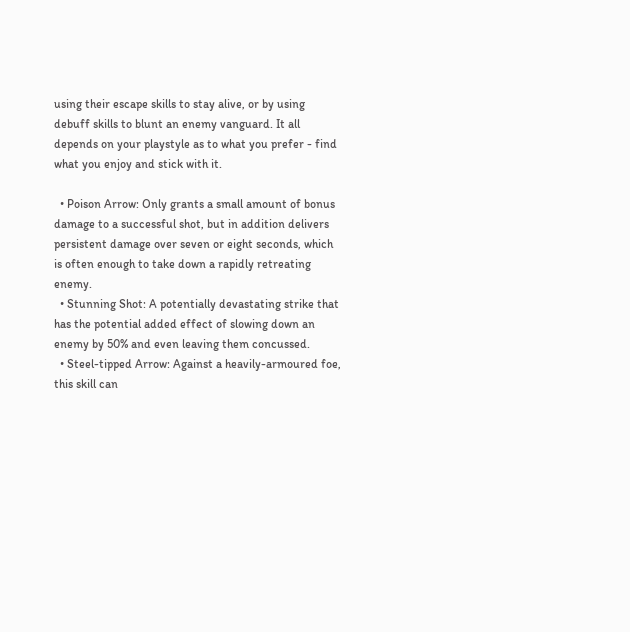using their escape skills to stay alive, or by using debuff skills to blunt an enemy vanguard. It all depends on your playstyle as to what you prefer - find what you enjoy and stick with it.

  • Poison Arrow: Only grants a small amount of bonus damage to a successful shot, but in addition delivers persistent damage over seven or eight seconds, which is often enough to take down a rapidly retreating enemy.
  • Stunning Shot: A potentially devastating strike that has the potential added effect of slowing down an enemy by 50% and even leaving them concussed.
  • Steel-tipped Arrow: Against a heavily-armoured foe, this skill can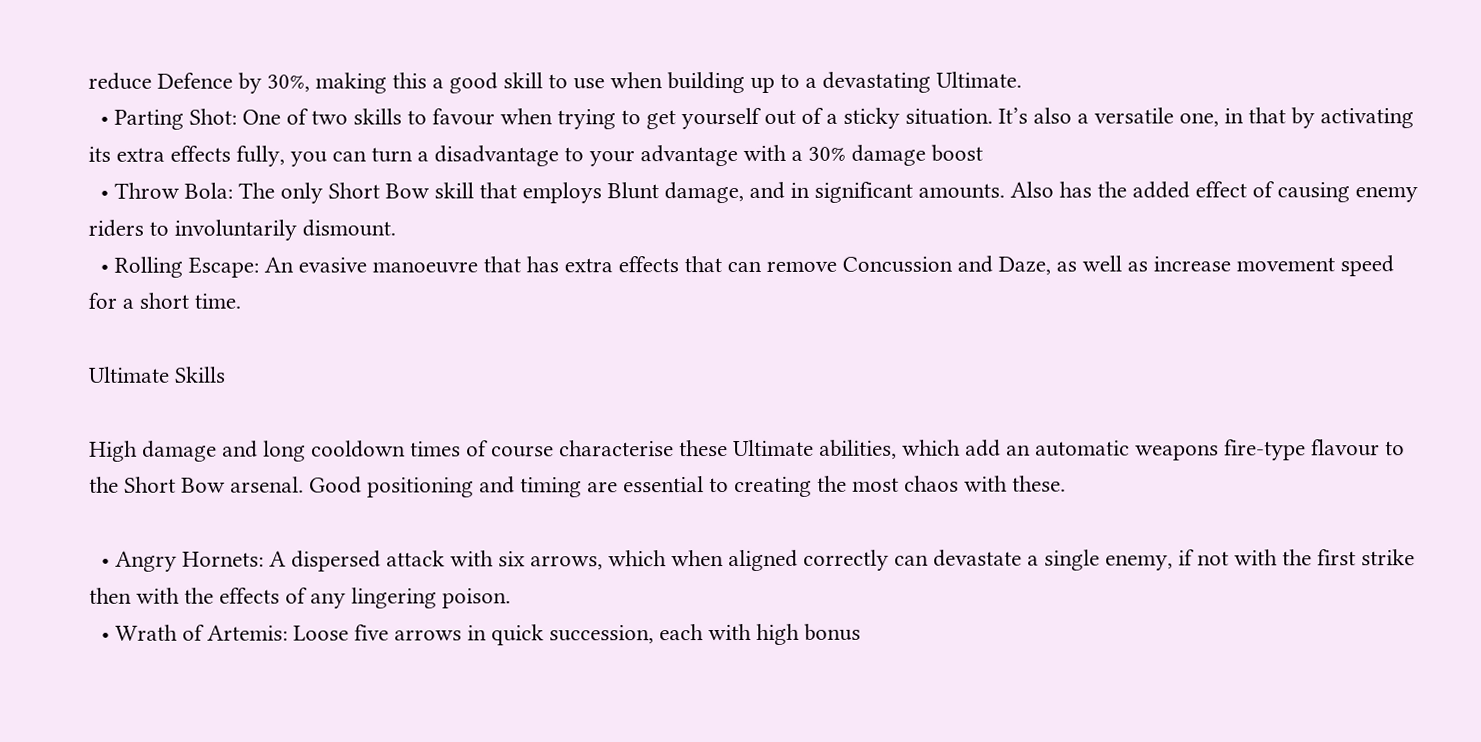reduce Defence by 30%, making this a good skill to use when building up to a devastating Ultimate.
  • Parting Shot: One of two skills to favour when trying to get yourself out of a sticky situation. It’s also a versatile one, in that by activating its extra effects fully, you can turn a disadvantage to your advantage with a 30% damage boost
  • Throw Bola: The only Short Bow skill that employs Blunt damage, and in significant amounts. Also has the added effect of causing enemy riders to involuntarily dismount.
  • Rolling Escape: An evasive manoeuvre that has extra effects that can remove Concussion and Daze, as well as increase movement speed for a short time.

Ultimate Skills

High damage and long cooldown times of course characterise these Ultimate abilities, which add an automatic weapons fire-type flavour to the Short Bow arsenal. Good positioning and timing are essential to creating the most chaos with these.

  • Angry Hornets: A dispersed attack with six arrows, which when aligned correctly can devastate a single enemy, if not with the first strike then with the effects of any lingering poison.
  • Wrath of Artemis: Loose five arrows in quick succession, each with high bonus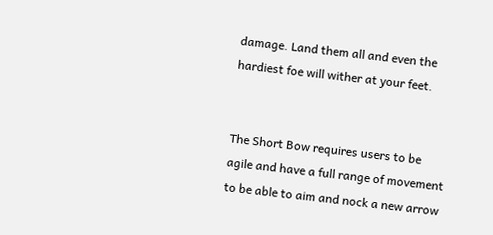damage. Land them all and even the hardiest foe will wither at your feet.


The Short Bow requires users to be agile and have a full range of movement to be able to aim and nock a new arrow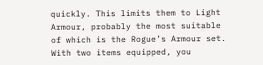quickly. This limits them to Light Armour, probably the most suitable of which is the Rogue’s Armour set. With two items equipped, you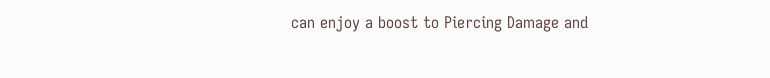can enjoy a boost to Piercing Damage and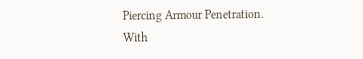Piercing Armour Penetration. With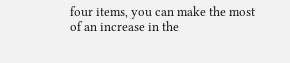four items, you can make the most of an increase in the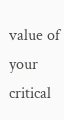value of your critical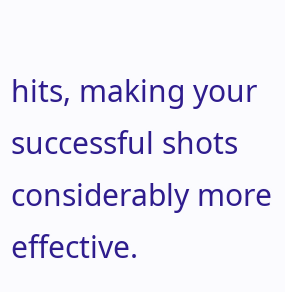hits, making your successful shots considerably more effective.